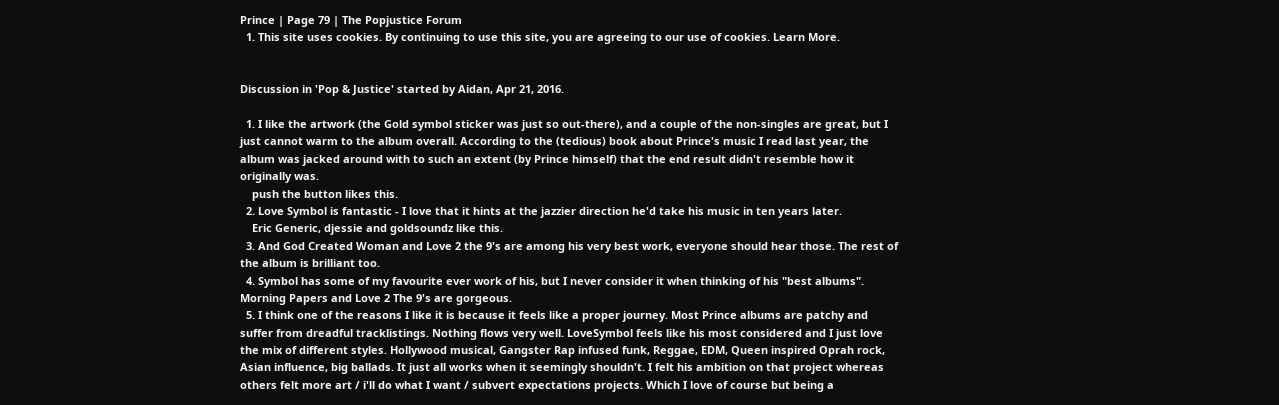Prince | Page 79 | The Popjustice Forum
  1. This site uses cookies. By continuing to use this site, you are agreeing to our use of cookies. Learn More.


Discussion in 'Pop & Justice' started by Aidan, Apr 21, 2016.

  1. I like the artwork (the Gold symbol sticker was just so out-there), and a couple of the non-singles are great, but I just cannot warm to the album overall. According to the (tedious) book about Prince's music I read last year, the album was jacked around with to such an extent (by Prince himself) that the end result didn't resemble how it originally was.
    push the button likes this.
  2. Love Symbol is fantastic - I love that it hints at the jazzier direction he'd take his music in ten years later.
    Eric Generic, djessie and goldsoundz like this.
  3. And God Created Woman and Love 2 the 9's are among his very best work, everyone should hear those. The rest of the album is brilliant too.
  4. Symbol has some of my favourite ever work of his, but I never consider it when thinking of his "best albums". Morning Papers and Love 2 The 9's are gorgeous.
  5. I think one of the reasons I like it is because it feels like a proper journey. Most Prince albums are patchy and suffer from dreadful tracklistings. Nothing flows very well. LoveSymbol feels like his most considered and I just love the mix of different styles. Hollywood musical, Gangster Rap infused funk, Reggae, EDM, Queen inspired Oprah rock, Asian influence, big ballads. It just all works when it seemingly shouldn't. I felt his ambition on that project whereas others felt more art / i'll do what I want / subvert expectations projects. Which I love of course but being a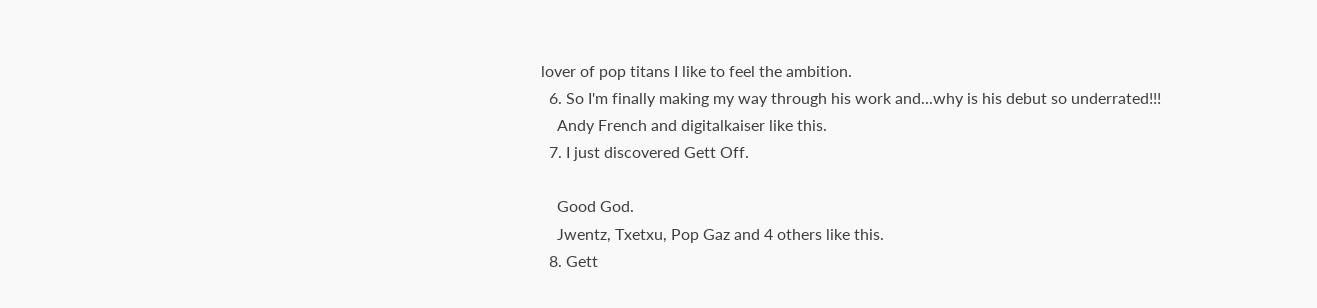lover of pop titans I like to feel the ambition.
  6. So I'm finally making my way through his work and...why is his debut so underrated!!!
    Andy French and digitalkaiser like this.
  7. I just discovered Gett Off.

    Good God.
    Jwentz, Txetxu, Pop Gaz and 4 others like this.
  8. Gett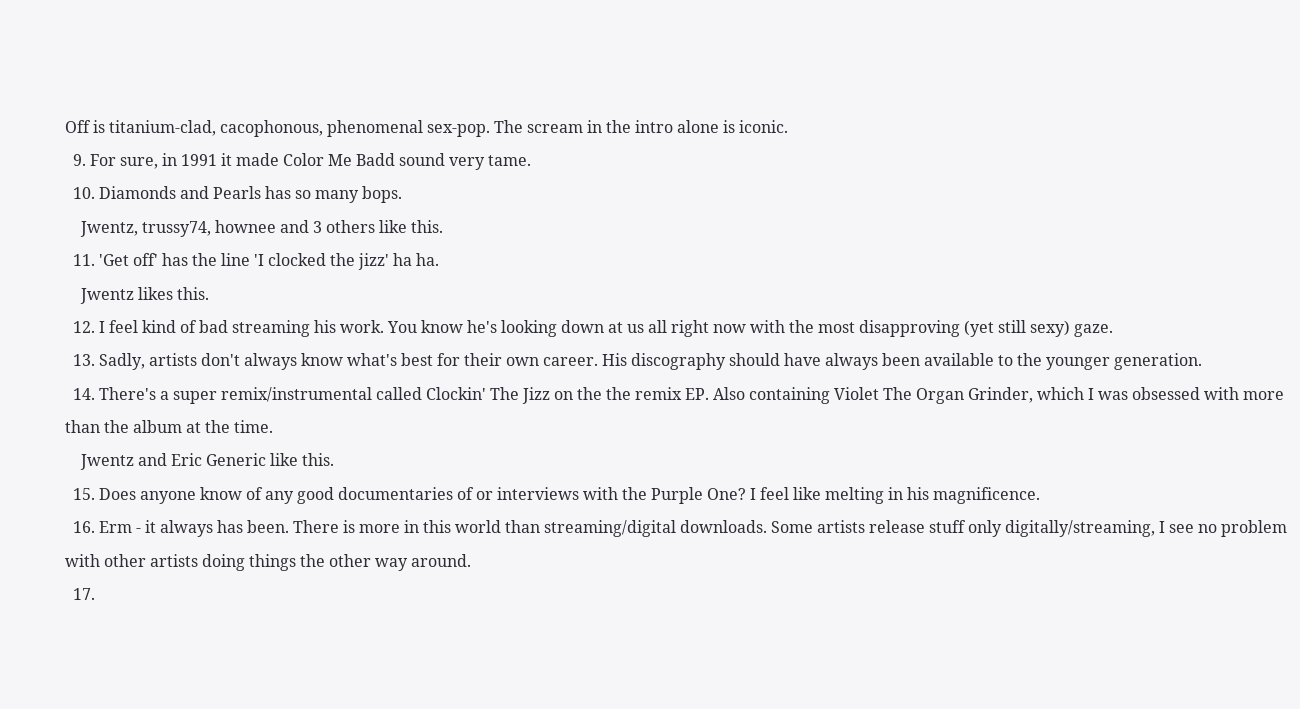Off is titanium-clad, cacophonous, phenomenal sex-pop. The scream in the intro alone is iconic.
  9. For sure, in 1991 it made Color Me Badd sound very tame.
  10. Diamonds and Pearls has so many bops.
    Jwentz, trussy74, hownee and 3 others like this.
  11. 'Get off' has the line 'I clocked the jizz' ha ha.
    Jwentz likes this.
  12. I feel kind of bad streaming his work. You know he's looking down at us all right now with the most disapproving (yet still sexy) gaze.
  13. Sadly, artists don't always know what's best for their own career. His discography should have always been available to the younger generation.
  14. There's a super remix/instrumental called Clockin' The Jizz on the the remix EP. Also containing Violet The Organ Grinder, which I was obsessed with more than the album at the time.
    Jwentz and Eric Generic like this.
  15. Does anyone know of any good documentaries of or interviews with the Purple One? I feel like melting in his magnificence.
  16. Erm - it always has been. There is more in this world than streaming/digital downloads. Some artists release stuff only digitally/streaming, I see no problem with other artists doing things the other way around.
  17.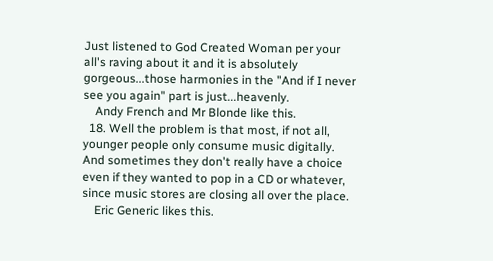Just listened to God Created Woman per your all's raving about it and it is absolutely gorgeous...those harmonies in the "And if I never see you again" part is just...heavenly.
    Andy French and Mr Blonde like this.
  18. Well the problem is that most, if not all, younger people only consume music digitally. And sometimes they don't really have a choice even if they wanted to pop in a CD or whatever, since music stores are closing all over the place.
    Eric Generic likes this.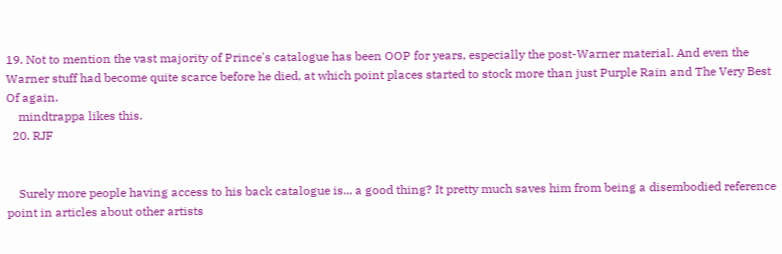19. Not to mention the vast majority of Prince's catalogue has been OOP for years, especially the post-Warner material. And even the Warner stuff had become quite scarce before he died, at which point places started to stock more than just Purple Rain and The Very Best Of again.
    mindtrappa likes this.
  20. RJF


    Surely more people having access to his back catalogue is... a good thing? It pretty much saves him from being a disembodied reference point in articles about other artists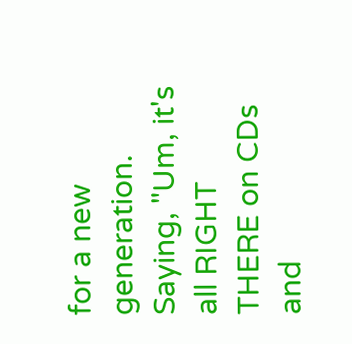for a new generation. Saying, "Um, it's all RIGHT THERE on CDs and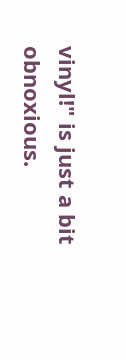vinyl!" is just a bit obnoxious.